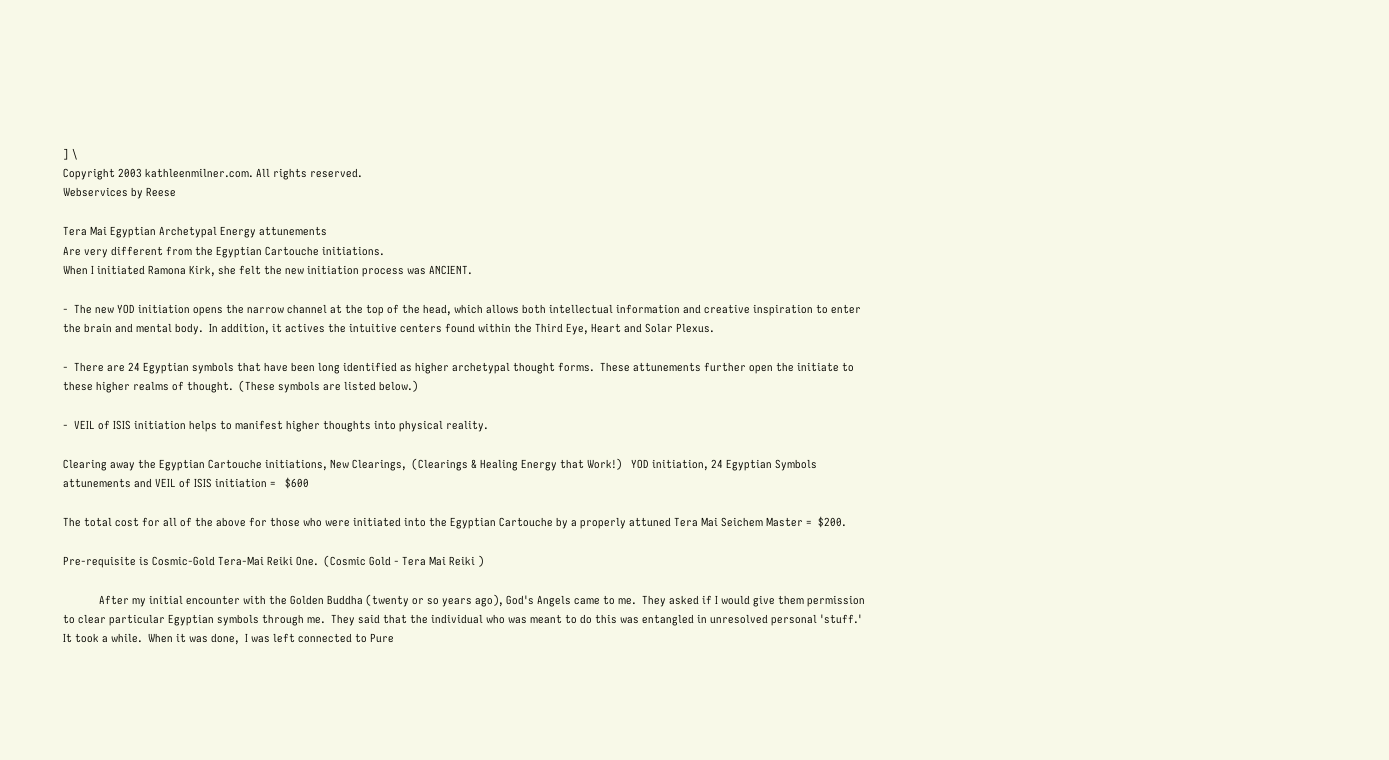] \
Copyright 2003 kathleenmilner.com. All rights reserved.
Webservices by Reese

Tera Mai Egyptian Archetypal Energy attunements
Are very different from the Egyptian Cartouche initiations.
When I initiated Ramona Kirk, she felt the new initiation process was ANCIENT.

-  The new YOD initiation opens the narrow channel at the top of the head, which allows both intellectual information and creative inspiration to enter the brain and mental body.  In addition, it actives the intuitive centers found within the Third Eye, Heart and Solar Plexus.

-  There are 24 Egyptian symbols that have been long identified as higher archetypal thought forms.  These attunements further open the initiate to these higher realms of thought.  (These symbols are listed below.)

-  VEIL of ISIS initiation helps to manifest higher thoughts into physical reality.

Clearing away the Egyptian Cartouche initiations, New Clearings,  (Clearings & Healing Energy that Work!)   YOD initiation, 24 Egyptian Symbols attunements and VEIL of ISIS initiation =   $600

The total cost for all of the above for those who were initiated into the Egyptian Cartouche by a properly attuned Tera Mai Seichem Master =  $200.

Pre-requisite is Cosmic-Gold Tera-Mai Reiki One.  (Cosmic Gold - Tera Mai Reiki )

            After my initial encounter with the Golden Buddha (twenty or so years ago), God's Angels came to me.  They asked if I would give them permission to clear particular Egyptian symbols through me.  They said that the individual who was meant to do this was entangled in unresolved personal 'stuff.'  It took a while.  When it was done,  I was left connected to Pure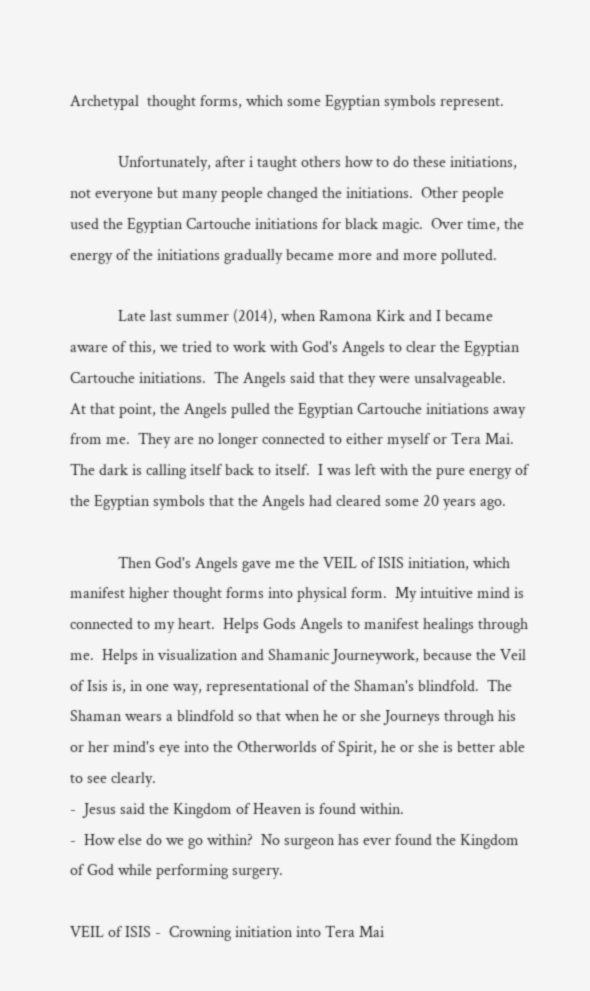Archetypal  thought forms, which some Egyptian symbols represent.

            Unfortunately, after i taught others how to do these initiations, not everyone but many people changed the initiations.  Other people used the Egyptian Cartouche initiations for black magic.  Over time, the energy of the initiations gradually became more and more polluted.

            Late last summer (2014), when Ramona Kirk and I became aware of this, we tried to work with God's Angels to clear the Egyptian Cartouche initiations.  The Angels said that they were unsalvageable.  At that point, the Angels pulled the Egyptian Cartouche initiations away from me.  They are no longer connected to either myself or Tera Mai.  The dark is calling itself back to itself.  I was left with the pure energy of the Egyptian symbols that the Angels had cleared some 20 years ago.

            Then God's Angels gave me the VEIL of ISIS initiation, which manifest higher thought forms into physical form.  My intuitive mind is connected to my heart.  Helps Gods Angels to manifest healings through me.  Helps in visualization and Shamanic Journeywork, because the Veil of Isis is, in one way, representational of the Shaman's blindfold.  The Shaman wears a blindfold so that when he or she Journeys through his or her mind's eye into the Otherworlds of Spirit, he or she is better able to see clearly.
-  Jesus said the Kingdom of Heaven is found within.
-  How else do we go within?  No surgeon has ever found the Kingdom of God while performing surgery.

VEIL of ISIS -  Crowning initiation into Tera Mai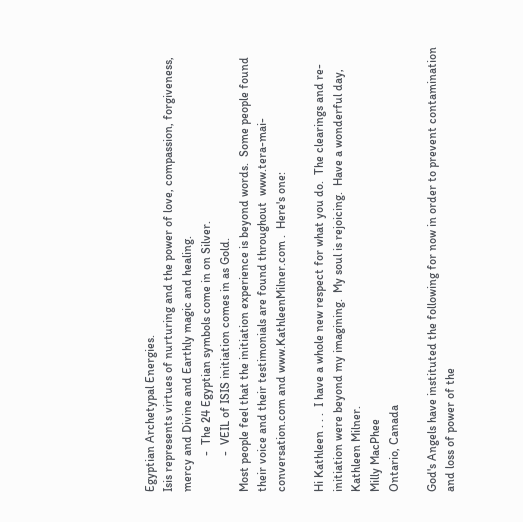Egyptian Archetypal Energies.
Isis represents virtues of nurturing and the power of love, compassion, forgiveness, mercy and Divine and Earthly magic and healing.
            -  The 24 Egyptian symbols come in on Silver.
            -  VEIL of ISIS initiation comes in as Gold.
Most people feel that the initiation experience is beyond words.  Some people found their voice and their testimonials are found throughout  www.tera-mai-conversation.com and www.KathleenMilner.com .  Here's one:

Hi Kathleen . . .  I have a whole new respect for what you do.  The clearings and re-initiation were beyond my imagining.  My soul is rejoicing.  Have a wonderful day, Kathleen Milner.
Milly MacPhee
Ontario, Canada

God's Angels have instituted the following for now in order to prevent contamination and loss of power of the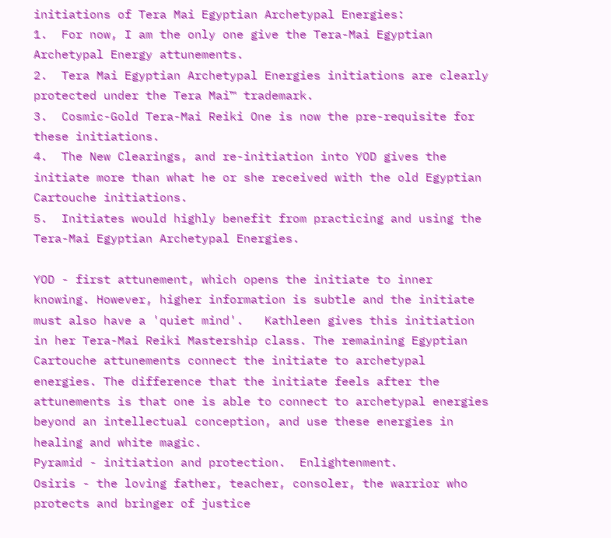initiations of Tera Mai Egyptian Archetypal Energies:
1.  For now, I am the only one give the Tera-Mai Egyptian Archetypal Energy attunements.
2.  Tera Mai Egyptian Archetypal Energies initiations are clearly protected under the Tera Mai™ trademark.
3.  Cosmic-Gold Tera-Mai Reiki One is now the pre-requisite for these initiations.
4.  The New Clearings, and re-initiation into YOD gives the initiate more than what he or she received with the old Egyptian Cartouche initiations.
5.  Initiates would highly benefit from practicing and using the Tera-Mai Egyptian Archetypal Energies.

YOD - first attunement, which opens the initiate to inner knowing. However, higher information is subtle and the initiate must also have a 'quiet mind'.   Kathleen gives this initiation in her Tera-Mai Reiki Mastership class. The remaining Egyptian Cartouche attunements connect the initiate to archetypal energies. The difference that the initiate feels after the attunements is that one is able to connect to archetypal energies beyond an intellectual conception, and use these energies in healing and white magic.
Pyramid - initiation and protection.  Enlightenment.
Osiris - the loving father, teacher, consoler, the warrior who protects and bringer of justice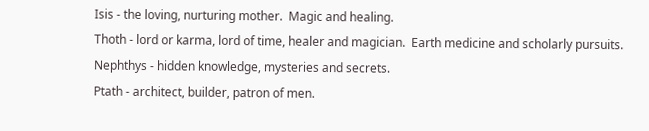Isis - the loving, nurturing mother.  Magic and healing.
Thoth - lord or karma, lord of time, healer and magician.  Earth medicine and scholarly pursuits.
Nephthys - hidden knowledge, mysteries and secrets.
Ptath - architect, builder, patron of men.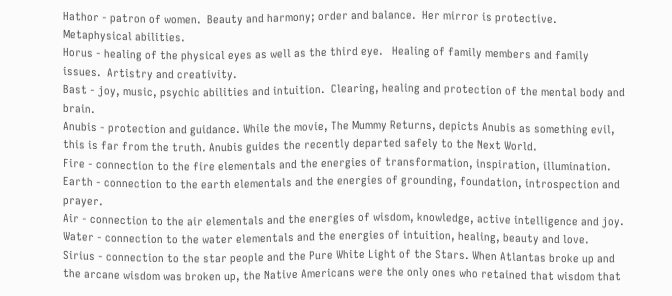Hathor - patron of women.  Beauty and harmony; order and balance.  Her mirror is protective.  Metaphysical abilities.
Horus - healing of the physical eyes as well as the third eye.   Healing of family members and family issues.  Artistry and creativity.
Bast - joy, music, psychic abilities and intuition.  Clearing, healing and protection of the mental body and brain.
Anubis - protection and guidance. While the movie, The Mummy Returns, depicts Anubis as something evil, this is far from the truth. Anubis guides the recently departed safely to the Next World.
Fire - connection to the fire elementals and the energies of transformation, inspiration, illumination.
Earth - connection to the earth elementals and the energies of grounding, foundation, introspection and prayer.
Air - connection to the air elementals and the energies of wisdom, knowledge, active intelligence and joy.
Water - connection to the water elementals and the energies of intuition, healing, beauty and love.
Sirius - connection to the star people and the Pure White Light of the Stars. When Atlantas broke up and the arcane wisdom was broken up, the Native Americans were the only ones who retained that wisdom that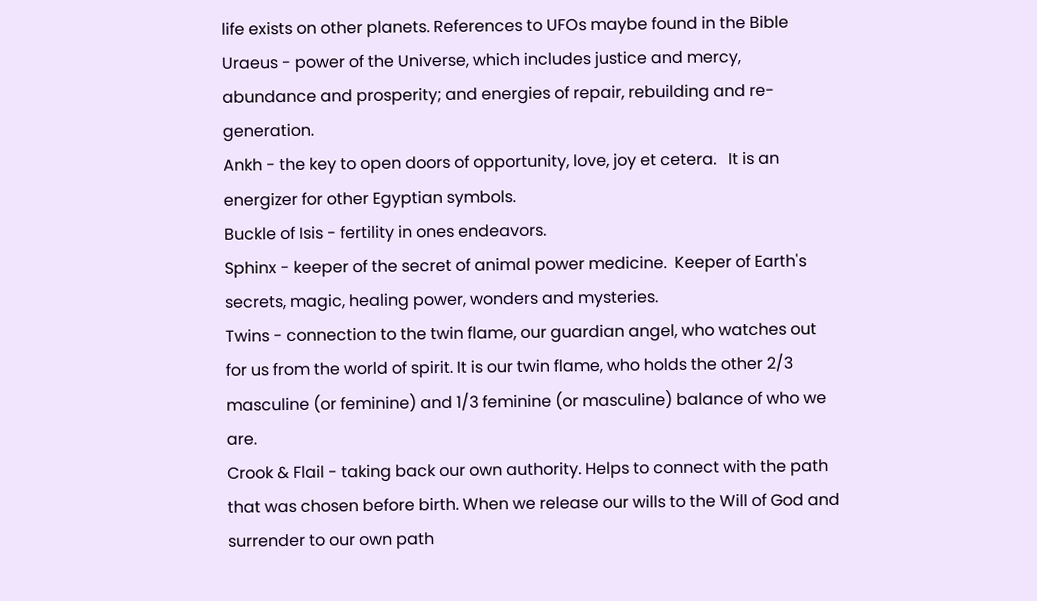life exists on other planets. References to UFOs maybe found in the Bible
Uraeus - power of the Universe, which includes justice and mercy, abundance and prosperity; and energies of repair, rebuilding and re-generation.
Ankh - the key to open doors of opportunity, love, joy et cetera.   It is an energizer for other Egyptian symbols.
Buckle of Isis - fertility in ones endeavors.
Sphinx - keeper of the secret of animal power medicine.  Keeper of Earth's secrets, magic, healing power, wonders and mysteries.
Twins - connection to the twin flame, our guardian angel, who watches out for us from the world of spirit. It is our twin flame, who holds the other 2/3 masculine (or feminine) and 1/3 feminine (or masculine) balance of who we are.
Crook & Flail - taking back our own authority. Helps to connect with the path that was chosen before birth. When we release our wills to the Will of God and surrender to our own path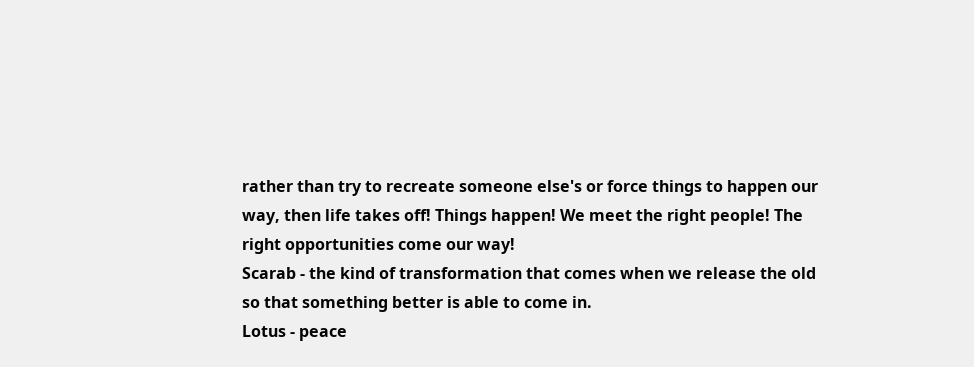rather than try to recreate someone else's or force things to happen our way, then life takes off! Things happen! We meet the right people! The right opportunities come our way!
Scarab - the kind of transformation that comes when we release the old so that something better is able to come in.
Lotus - peace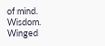of mind.  Wisdom.
Winged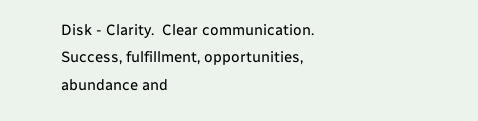Disk - Clarity.  Clear communication.  Success, fulfillment, opportunities, abundance and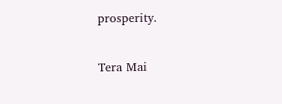prosperity.

Tera Mai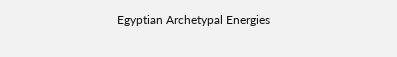Egyptian Archetypal Energies